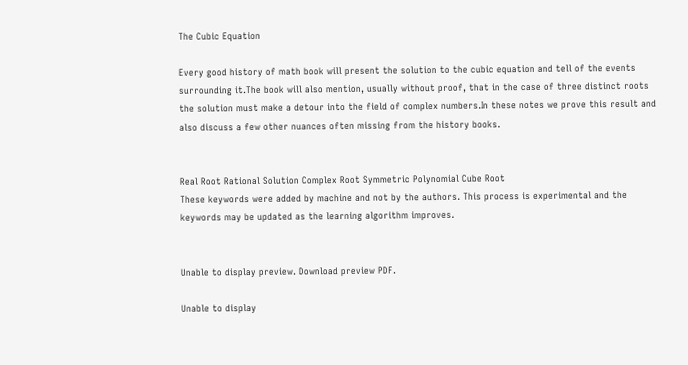The Cubic Equation

Every good history of math book will present the solution to the cubic equation and tell of the events surrounding it.The book will also mention, usually without proof, that in the case of three distinct roots the solution must make a detour into the field of complex numbers.In these notes we prove this result and also discuss a few other nuances often missing from the history books.


Real Root Rational Solution Complex Root Symmetric Polynomial Cube Root
These keywords were added by machine and not by the authors. This process is experimental and the keywords may be updated as the learning algorithm improves.


Unable to display preview. Download preview PDF.

Unable to display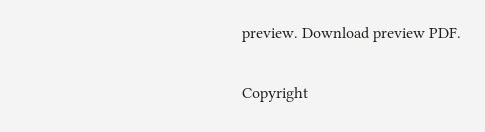preview. Download preview PDF.

Copyright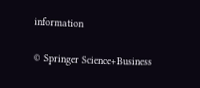information

© Springer Science+Business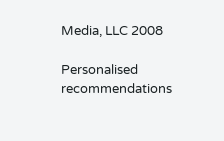Media, LLC 2008

Personalised recommendations